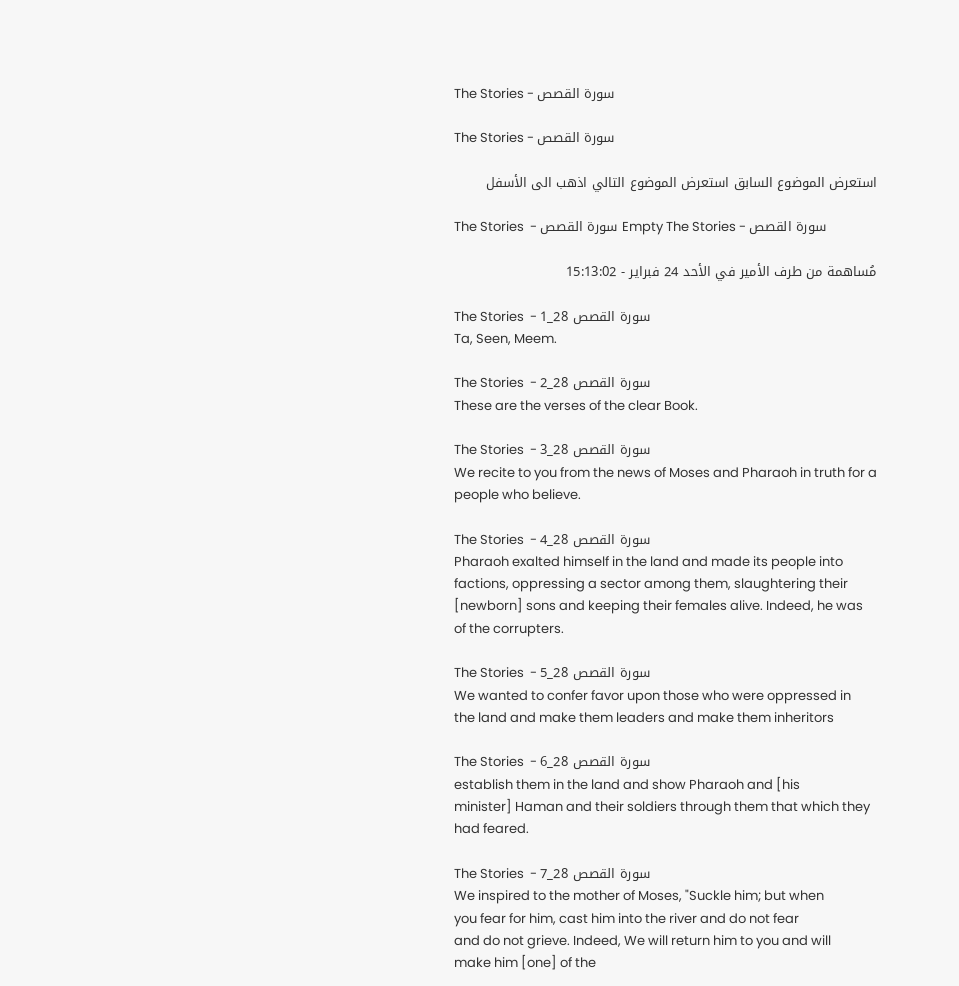The Stories - سورة القصص

The Stories - سورة القصص

استعرض الموضوع السابق استعرض الموضوع التالي اذهب الى الأسفل

The Stories  - سورة القصص Empty The Stories - سورة القصص

مُساهمة من طرف الأمير في الأحد 24 فبراير - 15:13:02

The Stories  - سورة القصص 28_1
Ta, Seen, Meem.

The Stories  - سورة القصص 28_2
These are the verses of the clear Book.

The Stories  - سورة القصص 28_3
We recite to you from the news of Moses and Pharaoh in truth for a people who believe.

The Stories  - سورة القصص 28_4
Pharaoh exalted himself in the land and made its people into
factions, oppressing a sector among them, slaughtering their
[newborn] sons and keeping their females alive. Indeed, he was
of the corrupters.

The Stories  - سورة القصص 28_5
We wanted to confer favor upon those who were oppressed in
the land and make them leaders and make them inheritors

The Stories  - سورة القصص 28_6
establish them in the land and show Pharaoh and [his
minister] Haman and their soldiers through them that which they
had feared.

The Stories  - سورة القصص 28_7
We inspired to the mother of Moses, "Suckle him; but when
you fear for him, cast him into the river and do not fear
and do not grieve. Indeed, We will return him to you and will
make him [one] of the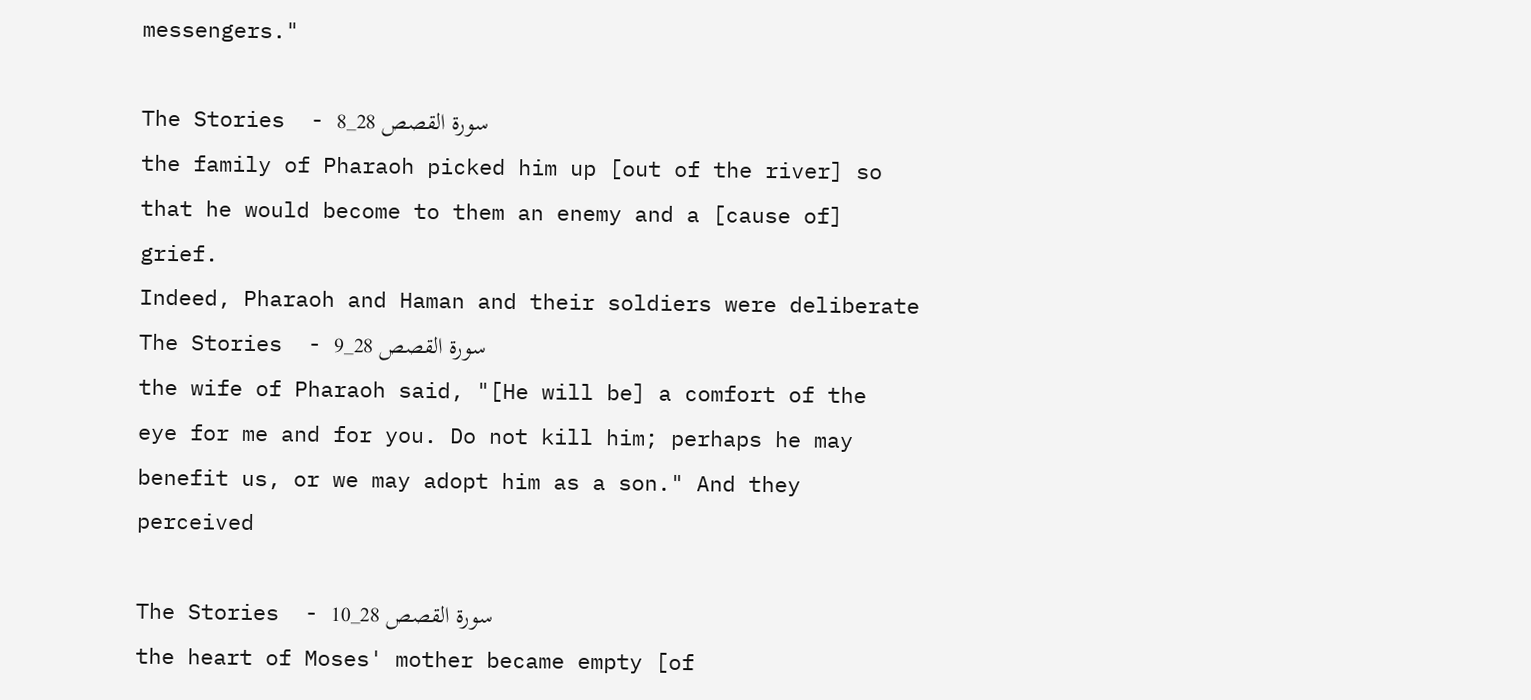messengers."

The Stories  - سورة القصص 28_8
the family of Pharaoh picked him up [out of the river] so
that he would become to them an enemy and a [cause of] grief.
Indeed, Pharaoh and Haman and their soldiers were deliberate
The Stories  - سورة القصص 28_9
the wife of Pharaoh said, "[He will be] a comfort of the
eye for me and for you. Do not kill him; perhaps he may
benefit us, or we may adopt him as a son." And they perceived

The Stories  - سورة القصص 28_10
the heart of Moses' mother became empty [of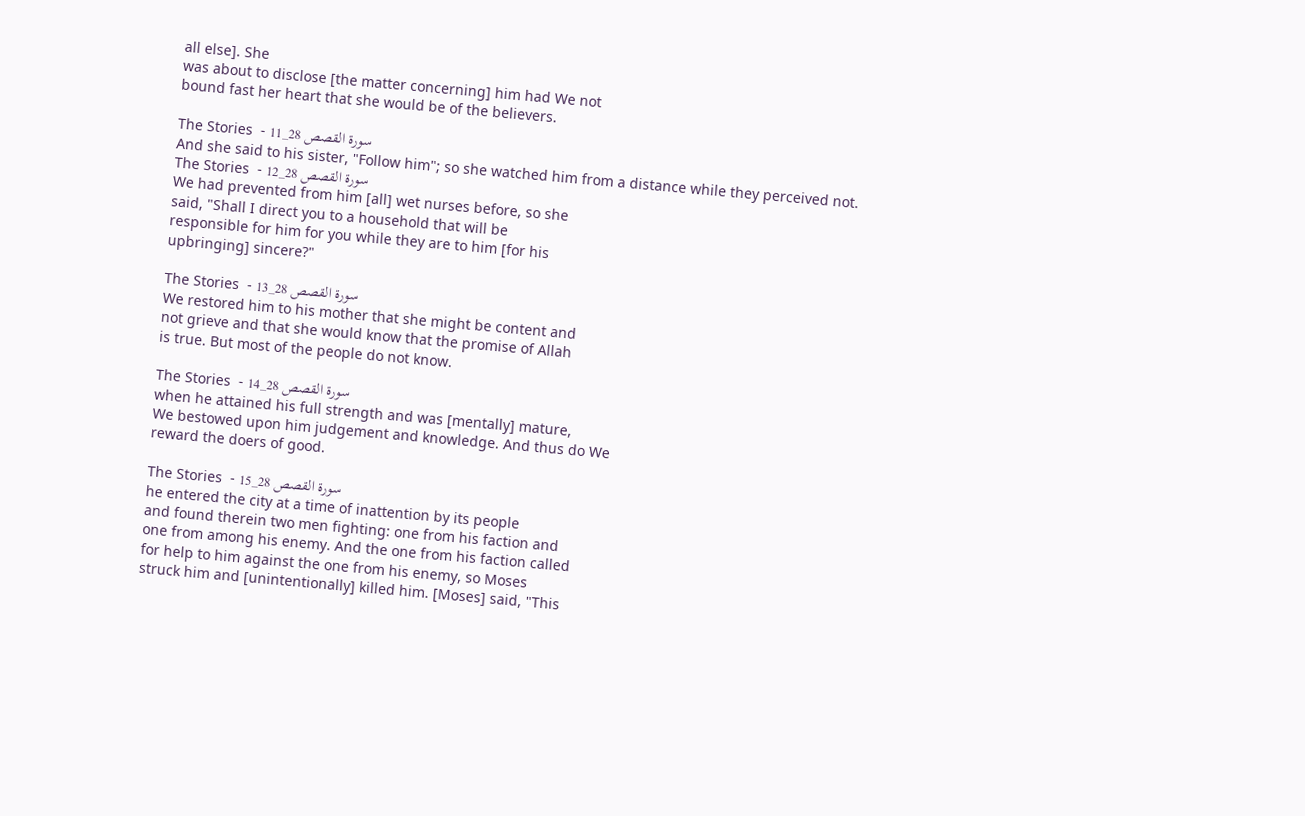all else]. She
was about to disclose [the matter concerning] him had We not
bound fast her heart that she would be of the believers.

The Stories  - سورة القصص 28_11
And she said to his sister, "Follow him"; so she watched him from a distance while they perceived not.
The Stories  - سورة القصص 28_12
We had prevented from him [all] wet nurses before, so she
said, "Shall I direct you to a household that will be
responsible for him for you while they are to him [for his
upbringing] sincere?"

The Stories  - سورة القصص 28_13
We restored him to his mother that she might be content and
not grieve and that she would know that the promise of Allah
is true. But most of the people do not know.

The Stories  - سورة القصص 28_14
when he attained his full strength and was [mentally] mature,
We bestowed upon him judgement and knowledge. And thus do We
reward the doers of good.

The Stories  - سورة القصص 28_15
he entered the city at a time of inattention by its people
and found therein two men fighting: one from his faction and
one from among his enemy. And the one from his faction called
for help to him against the one from his enemy, so Moses
struck him and [unintentionally] killed him. [Moses] said, "This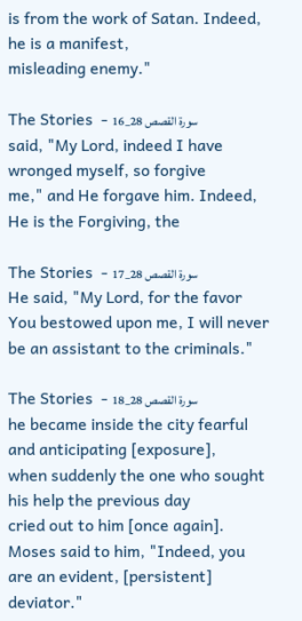is from the work of Satan. Indeed, he is a manifest,
misleading enemy."

The Stories  - سورة القصص 28_16
said, "My Lord, indeed I have wronged myself, so forgive
me," and He forgave him. Indeed, He is the Forgiving, the

The Stories  - سورة القصص 28_17
He said, "My Lord, for the favor You bestowed upon me, I will never be an assistant to the criminals."

The Stories  - سورة القصص 28_18
he became inside the city fearful and anticipating [exposure],
when suddenly the one who sought his help the previous day
cried out to him [once again]. Moses said to him, "Indeed, you
are an evident, [persistent] deviator."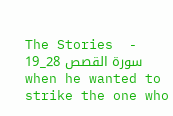The Stories  - سورة القصص 28_19
when he wanted to strike the one who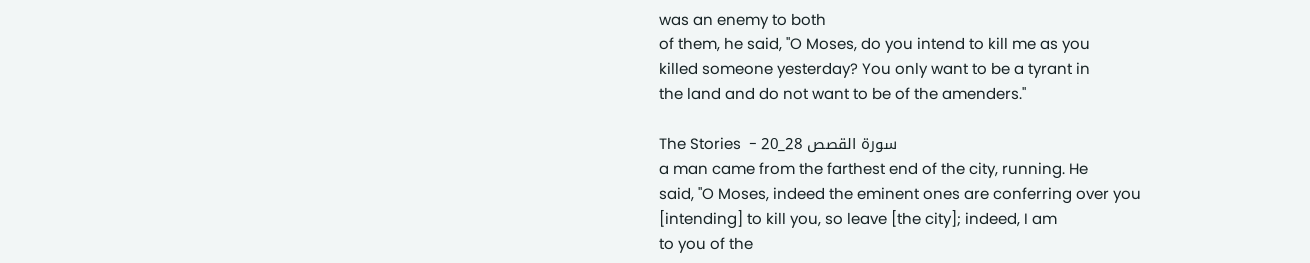was an enemy to both
of them, he said, "O Moses, do you intend to kill me as you
killed someone yesterday? You only want to be a tyrant in
the land and do not want to be of the amenders."

The Stories  - سورة القصص 28_20
a man came from the farthest end of the city, running. He
said, "O Moses, indeed the eminent ones are conferring over you
[intending] to kill you, so leave [the city]; indeed, I am
to you of the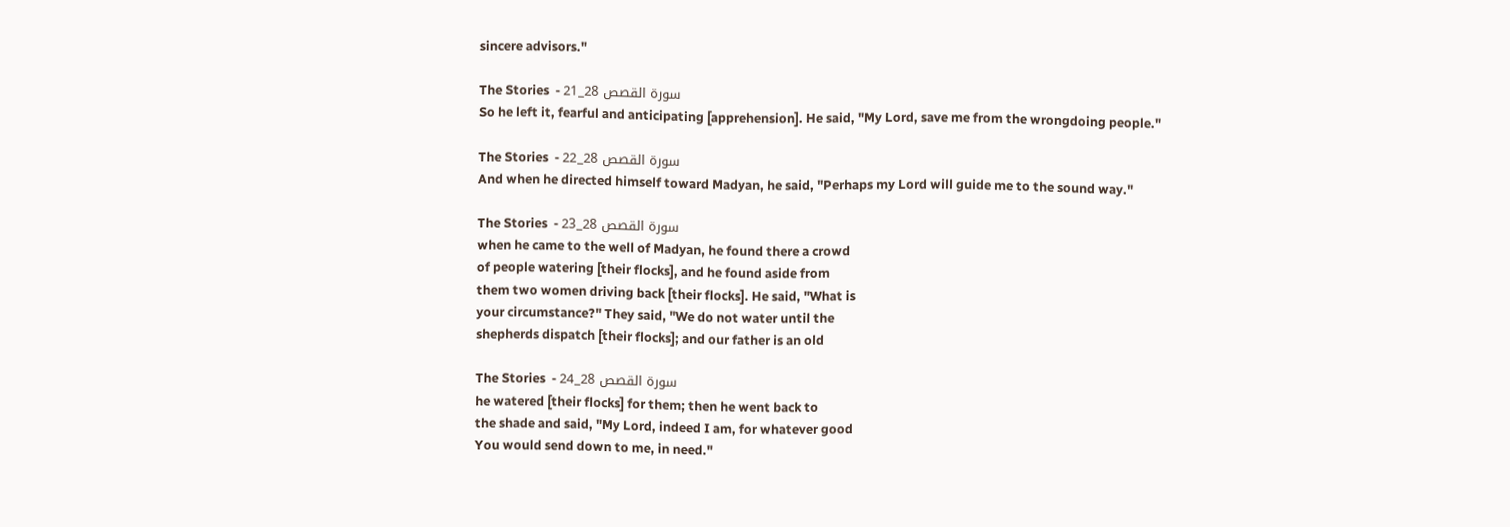sincere advisors."

The Stories  - سورة القصص 28_21
So he left it, fearful and anticipating [apprehension]. He said, "My Lord, save me from the wrongdoing people."

The Stories  - سورة القصص 28_22
And when he directed himself toward Madyan, he said, "Perhaps my Lord will guide me to the sound way."

The Stories  - سورة القصص 28_23
when he came to the well of Madyan, he found there a crowd
of people watering [their flocks], and he found aside from
them two women driving back [their flocks]. He said, "What is
your circumstance?" They said, "We do not water until the
shepherds dispatch [their flocks]; and our father is an old

The Stories  - سورة القصص 28_24
he watered [their flocks] for them; then he went back to
the shade and said, "My Lord, indeed I am, for whatever good
You would send down to me, in need."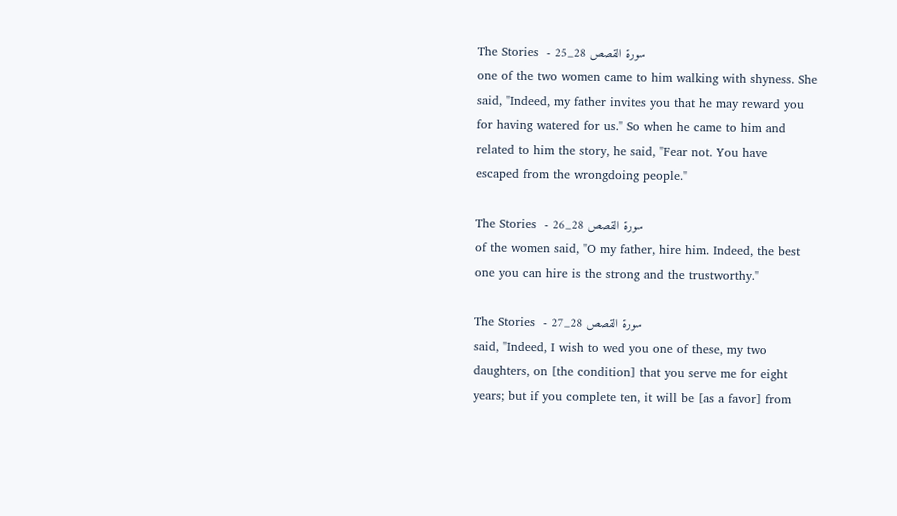The Stories  - سورة القصص 28_25
one of the two women came to him walking with shyness. She
said, "Indeed, my father invites you that he may reward you
for having watered for us." So when he came to him and
related to him the story, he said, "Fear not. You have
escaped from the wrongdoing people."

The Stories  - سورة القصص 28_26
of the women said, "O my father, hire him. Indeed, the best
one you can hire is the strong and the trustworthy."

The Stories  - سورة القصص 28_27
said, "Indeed, I wish to wed you one of these, my two
daughters, on [the condition] that you serve me for eight
years; but if you complete ten, it will be [as a favor] from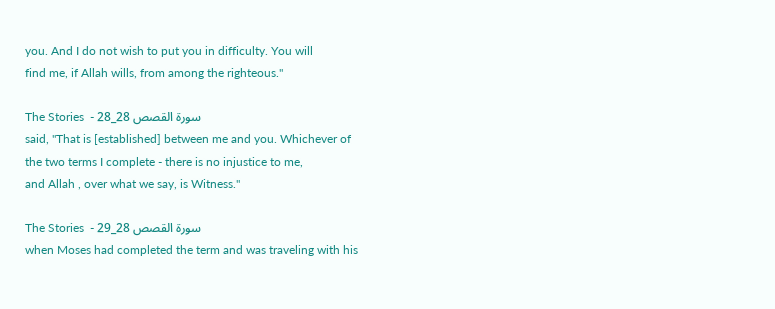you. And I do not wish to put you in difficulty. You will
find me, if Allah wills, from among the righteous."

The Stories  - سورة القصص 28_28
said, "That is [established] between me and you. Whichever of
the two terms I complete - there is no injustice to me,
and Allah , over what we say, is Witness."

The Stories  - سورة القصص 28_29
when Moses had completed the term and was traveling with his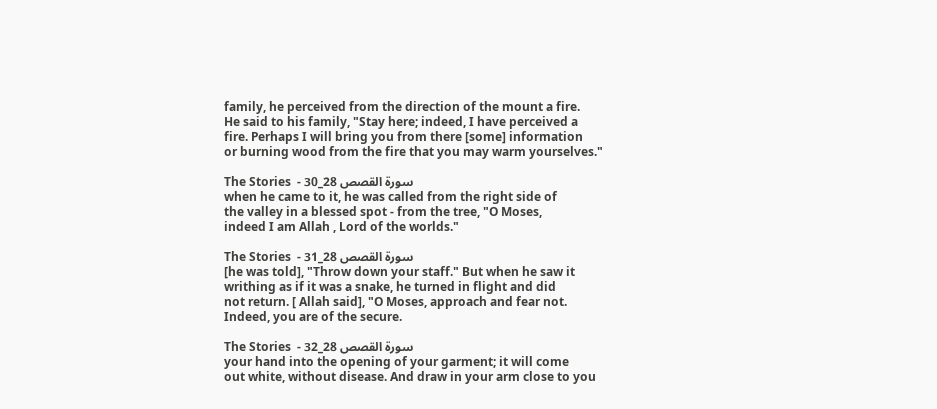family, he perceived from the direction of the mount a fire.
He said to his family, "Stay here; indeed, I have perceived a
fire. Perhaps I will bring you from there [some] information
or burning wood from the fire that you may warm yourselves."

The Stories  - سورة القصص 28_30
when he came to it, he was called from the right side of
the valley in a blessed spot - from the tree, "O Moses,
indeed I am Allah , Lord of the worlds."

The Stories  - سورة القصص 28_31
[he was told], "Throw down your staff." But when he saw it
writhing as if it was a snake, he turned in flight and did
not return. [ Allah said], "O Moses, approach and fear not.
Indeed, you are of the secure.

The Stories  - سورة القصص 28_32
your hand into the opening of your garment; it will come
out white, without disease. And draw in your arm close to you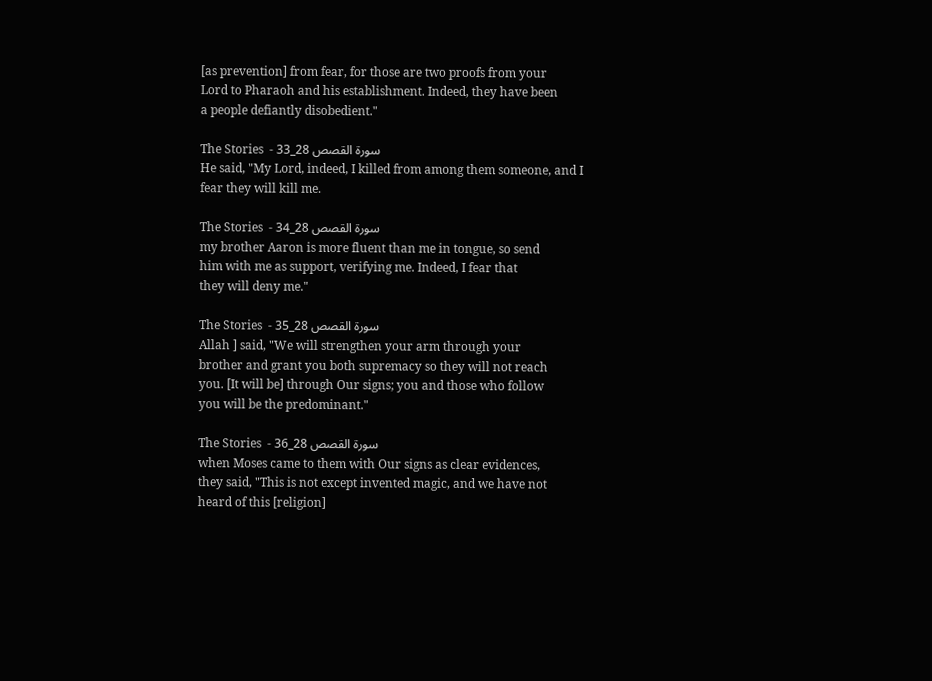[as prevention] from fear, for those are two proofs from your
Lord to Pharaoh and his establishment. Indeed, they have been
a people defiantly disobedient."

The Stories  - سورة القصص 28_33
He said, "My Lord, indeed, I killed from among them someone, and I fear they will kill me.

The Stories  - سورة القصص 28_34
my brother Aaron is more fluent than me in tongue, so send
him with me as support, verifying me. Indeed, I fear that
they will deny me."

The Stories  - سورة القصص 28_35
Allah ] said, "We will strengthen your arm through your
brother and grant you both supremacy so they will not reach
you. [It will be] through Our signs; you and those who follow
you will be the predominant."

The Stories  - سورة القصص 28_36
when Moses came to them with Our signs as clear evidences,
they said, "This is not except invented magic, and we have not
heard of this [religion]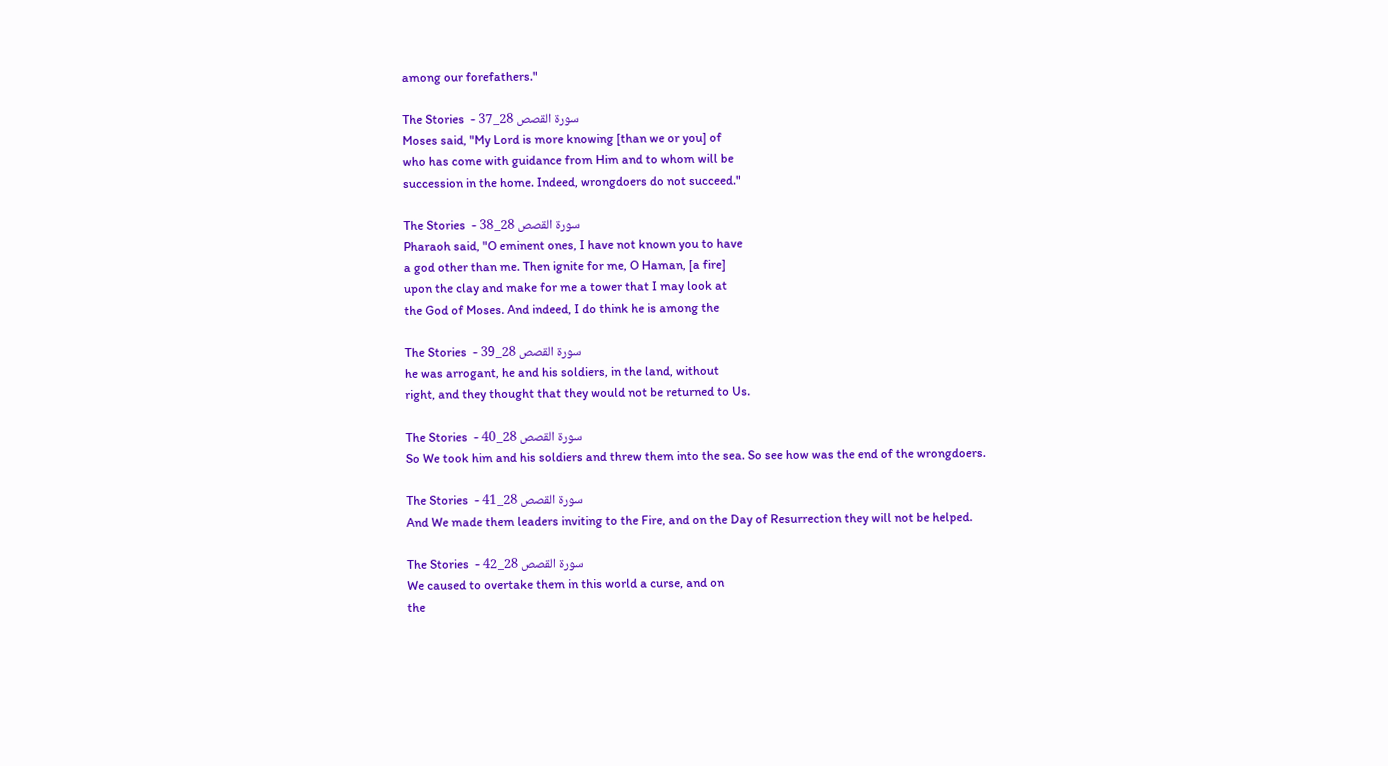among our forefathers."

The Stories  - سورة القصص 28_37
Moses said, "My Lord is more knowing [than we or you] of
who has come with guidance from Him and to whom will be
succession in the home. Indeed, wrongdoers do not succeed."

The Stories  - سورة القصص 28_38
Pharaoh said, "O eminent ones, I have not known you to have
a god other than me. Then ignite for me, O Haman, [a fire]
upon the clay and make for me a tower that I may look at
the God of Moses. And indeed, I do think he is among the

The Stories  - سورة القصص 28_39
he was arrogant, he and his soldiers, in the land, without
right, and they thought that they would not be returned to Us.

The Stories  - سورة القصص 28_40
So We took him and his soldiers and threw them into the sea. So see how was the end of the wrongdoers.

The Stories  - سورة القصص 28_41
And We made them leaders inviting to the Fire, and on the Day of Resurrection they will not be helped.

The Stories  - سورة القصص 28_42
We caused to overtake them in this world a curse, and on
the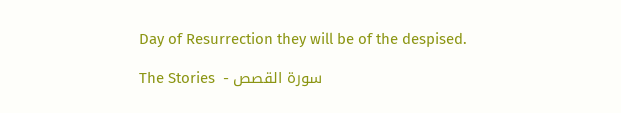Day of Resurrection they will be of the despised.

The Stories  - سورة القصص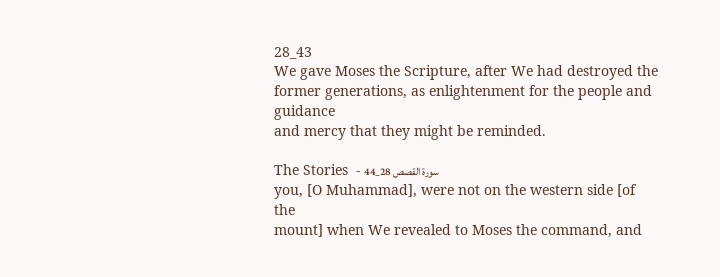28_43
We gave Moses the Scripture, after We had destroyed the
former generations, as enlightenment for the people and guidance
and mercy that they might be reminded.

The Stories  - سورة القصص 28_44
you, [O Muhammad], were not on the western side [of the
mount] when We revealed to Moses the command, and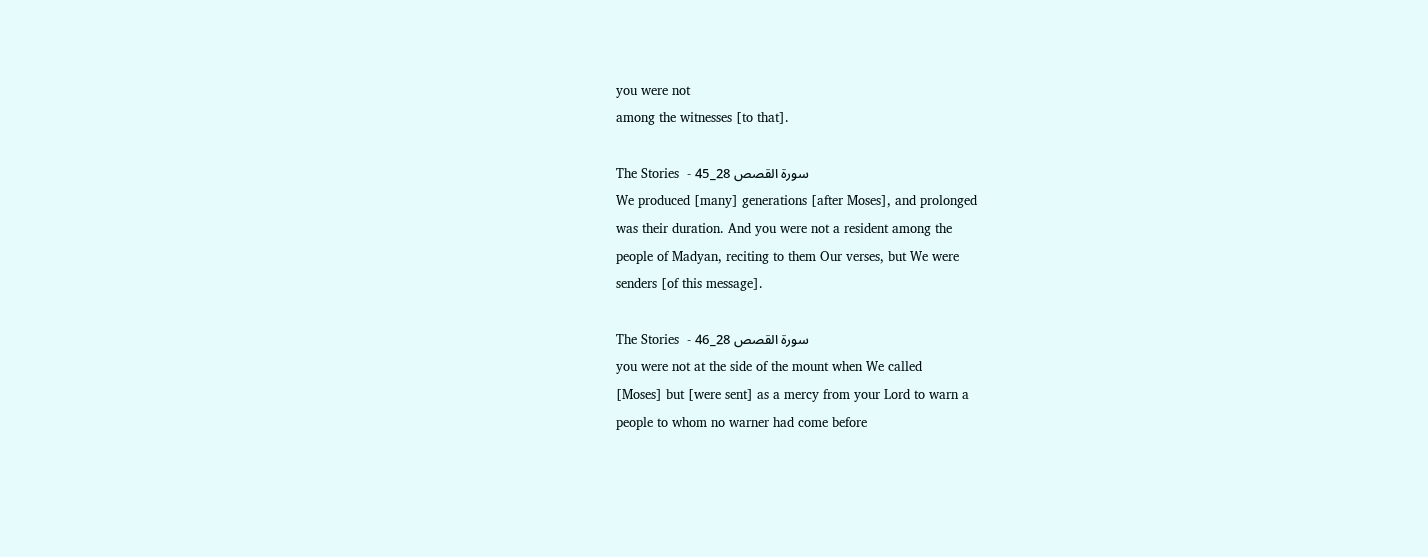you were not
among the witnesses [to that].

The Stories  - سورة القصص 28_45
We produced [many] generations [after Moses], and prolonged
was their duration. And you were not a resident among the
people of Madyan, reciting to them Our verses, but We were
senders [of this message].

The Stories  - سورة القصص 28_46
you were not at the side of the mount when We called
[Moses] but [were sent] as a mercy from your Lord to warn a
people to whom no warner had come before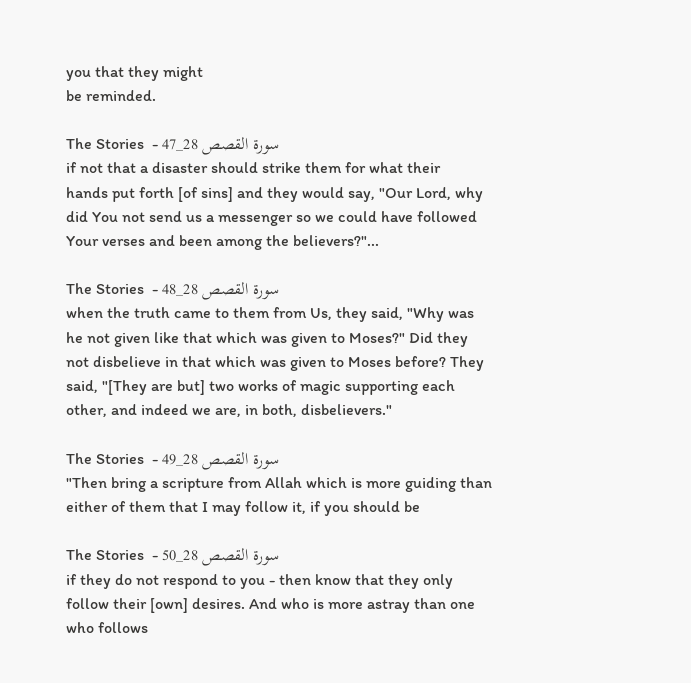you that they might
be reminded.

The Stories  - سورة القصص 28_47
if not that a disaster should strike them for what their
hands put forth [of sins] and they would say, "Our Lord, why
did You not send us a messenger so we could have followed
Your verses and been among the believers?"...

The Stories  - سورة القصص 28_48
when the truth came to them from Us, they said, "Why was
he not given like that which was given to Moses?" Did they
not disbelieve in that which was given to Moses before? They
said, "[They are but] two works of magic supporting each
other, and indeed we are, in both, disbelievers."

The Stories  - سورة القصص 28_49
"Then bring a scripture from Allah which is more guiding than
either of them that I may follow it, if you should be

The Stories  - سورة القصص 28_50
if they do not respond to you - then know that they only
follow their [own] desires. And who is more astray than one
who follows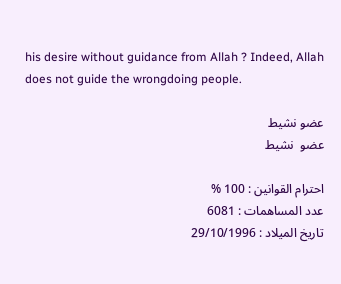his desire without guidance from Allah ? Indeed, Allah
does not guide the wrongdoing people.

عضو نشيط
عضو  نشيط

احترام القوانين : 100 %
عدد المساهمات : 6081
تاريخ الميلاد : 29/10/1996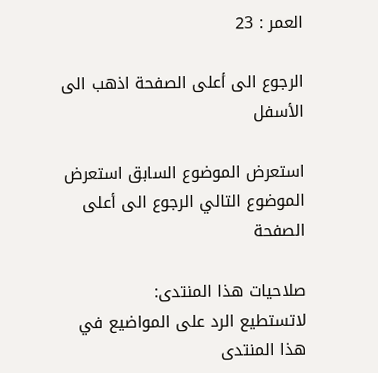العمر : 23

الرجوع الى أعلى الصفحة اذهب الى الأسفل

استعرض الموضوع السابق استعرض الموضوع التالي الرجوع الى أعلى الصفحة

صلاحيات هذا المنتدى:
لاتستطيع الرد على المواضيع في هذا المنتدى